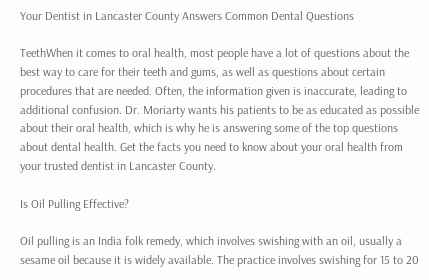Your Dentist in Lancaster County Answers Common Dental Questions

TeethWhen it comes to oral health, most people have a lot of questions about the best way to care for their teeth and gums, as well as questions about certain procedures that are needed. Often, the information given is inaccurate, leading to additional confusion. Dr. Moriarty wants his patients to be as educated as possible about their oral health, which is why he is answering some of the top questions about dental health. Get the facts you need to know about your oral health from your trusted dentist in Lancaster County.

Is Oil Pulling Effective?

Oil pulling is an India folk remedy, which involves swishing with an oil, usually a sesame oil because it is widely available. The practice involves swishing for 15 to 20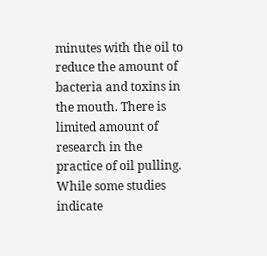minutes with the oil to reduce the amount of bacteria and toxins in the mouth. There is limited amount of research in the practice of oil pulling. While some studies indicate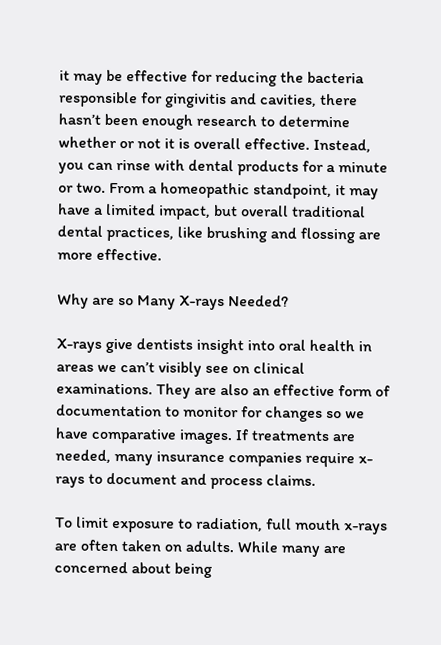it may be effective for reducing the bacteria responsible for gingivitis and cavities, there hasn’t been enough research to determine whether or not it is overall effective. Instead, you can rinse with dental products for a minute or two. From a homeopathic standpoint, it may have a limited impact, but overall traditional dental practices, like brushing and flossing are more effective.

Why are so Many X-rays Needed?

X-rays give dentists insight into oral health in areas we can’t visibly see on clinical examinations. They are also an effective form of documentation to monitor for changes so we have comparative images. If treatments are needed, many insurance companies require x-rays to document and process claims.

To limit exposure to radiation, full mouth x-rays are often taken on adults. While many are concerned about being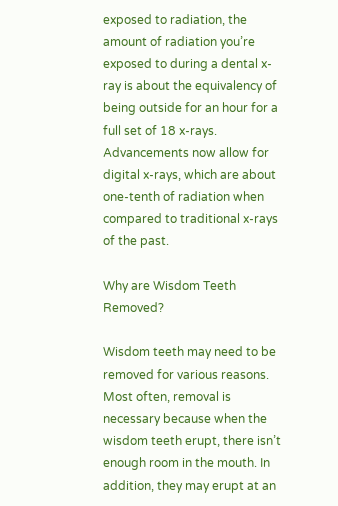exposed to radiation, the amount of radiation you’re exposed to during a dental x-ray is about the equivalency of being outside for an hour for a full set of 18 x-rays. Advancements now allow for digital x-rays, which are about one-tenth of radiation when compared to traditional x-rays of the past.

Why are Wisdom Teeth Removed?

Wisdom teeth may need to be removed for various reasons. Most often, removal is necessary because when the wisdom teeth erupt, there isn’t enough room in the mouth. In addition, they may erupt at an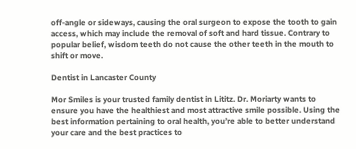off-angle or sideways, causing the oral surgeon to expose the tooth to gain access, which may include the removal of soft and hard tissue. Contrary to popular belief, wisdom teeth do not cause the other teeth in the mouth to shift or move.

Dentist in Lancaster County

Mor Smiles is your trusted family dentist in Lititz. Dr. Moriarty wants to ensure you have the healthiest and most attractive smile possible. Using the best information pertaining to oral health, you’re able to better understand your care and the best practices to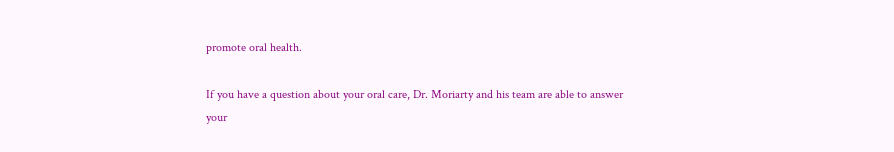promote oral health.

If you have a question about your oral care, Dr. Moriarty and his team are able to answer your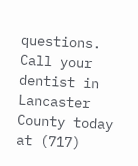questions. Call your dentist in Lancaster County today at (717)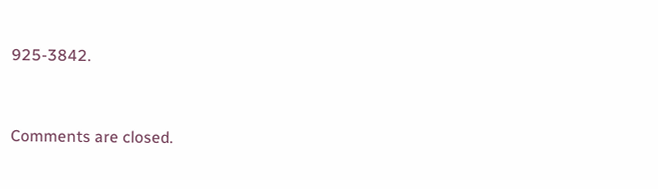925-3842.


Comments are closed.